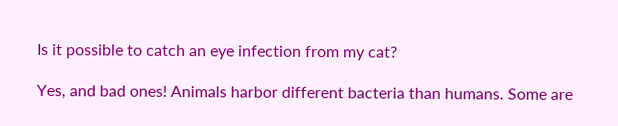Is it possible to catch an eye infection from my cat?

Yes, and bad ones! Animals harbor different bacteria than humans. Some are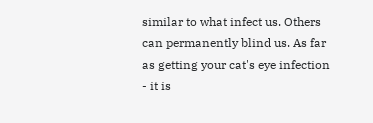similar to what infect us. Others can permanently blind us. As far as getting your cat's eye infection - it is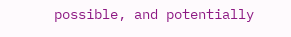possible, and potentially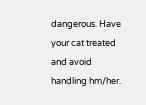dangerous. Have your cat treated and avoid handling hm/her.